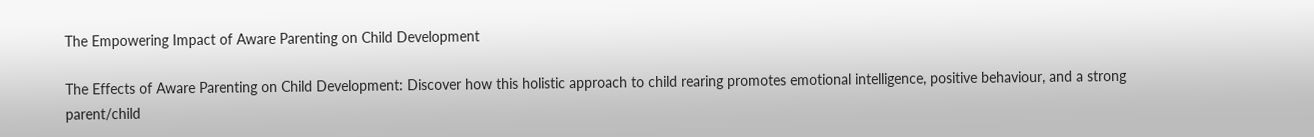The Empowering Impact of Aware Parenting on Child Development

The Effects of Aware Parenting on Child Development: Discover how this holistic approach to child rearing promotes emotional intelligence, positive behaviour, and a strong parent/child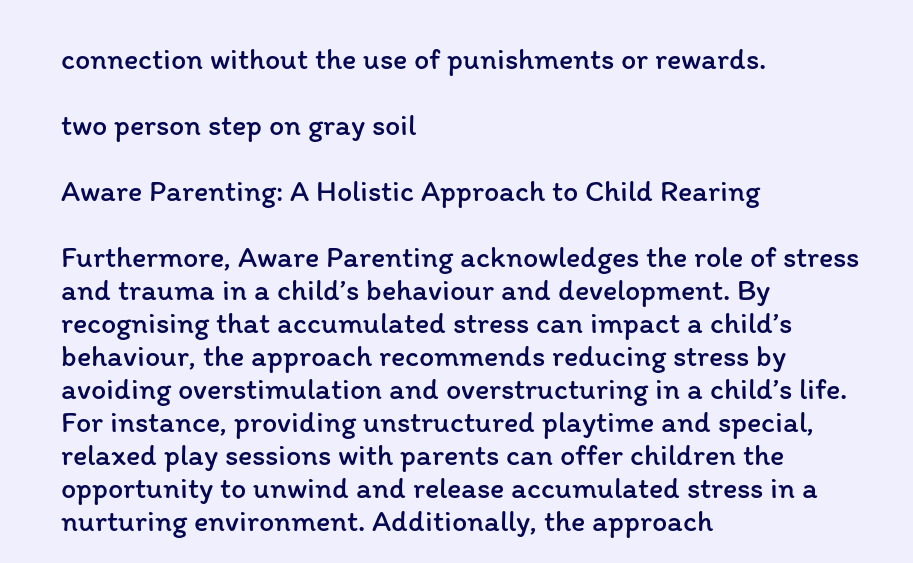connection without the use of punishments or rewards.

two person step on gray soil

Aware Parenting: A Holistic Approach to Child Rearing

Furthermore, Aware Parenting acknowledges the role of stress and trauma in a child’s behaviour and development. By recognising that accumulated stress can impact a child’s behaviour, the approach recommends reducing stress by avoiding overstimulation and overstructuring in a child’s life. For instance, providing unstructured playtime and special, relaxed play sessions with parents can offer children the opportunity to unwind and release accumulated stress in a nurturing environment. Additionally, the approach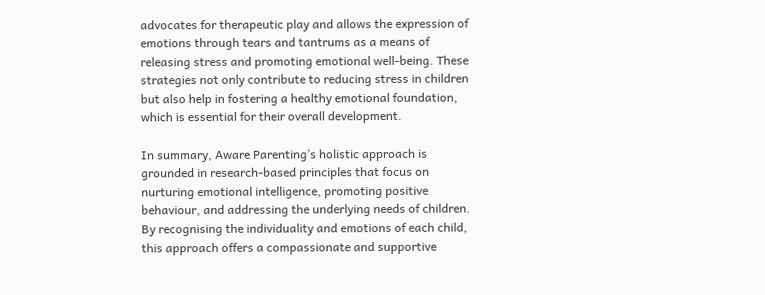advocates for therapeutic play and allows the expression of emotions through tears and tantrums as a means of releasing stress and promoting emotional well-being. These strategies not only contribute to reducing stress in children but also help in fostering a healthy emotional foundation, which is essential for their overall development.

In summary, Aware Parenting’s holistic approach is grounded in research-based principles that focus on nurturing emotional intelligence, promoting positive behaviour, and addressing the underlying needs of children. By recognising the individuality and emotions of each child, this approach offers a compassionate and supportive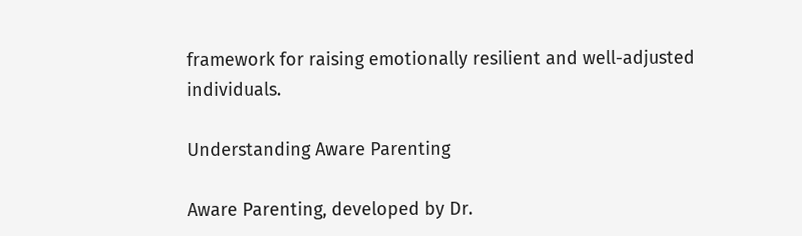framework for raising emotionally resilient and well-adjusted individuals.

Understanding Aware Parenting

Aware Parenting, developed by Dr.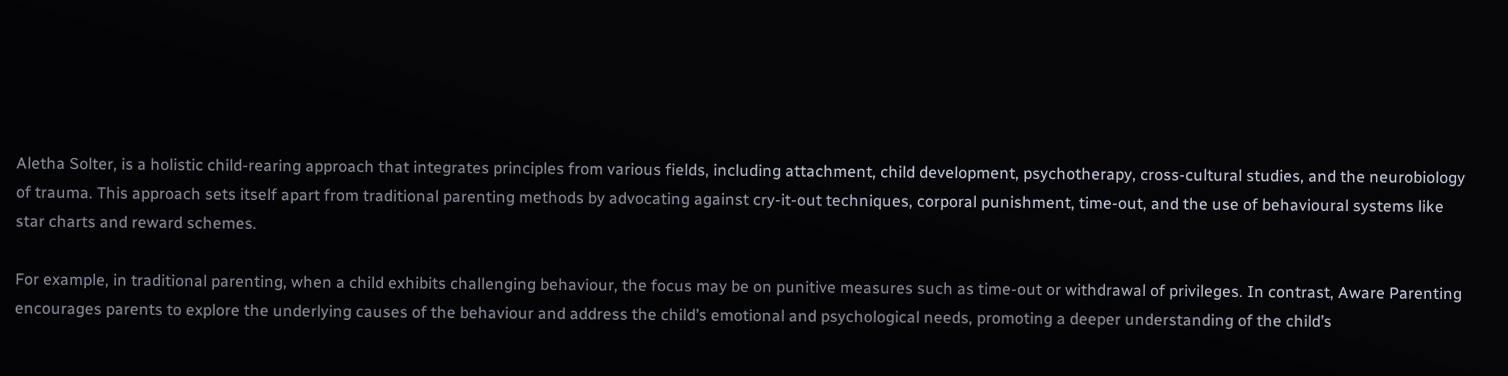Aletha Solter, is a holistic child-rearing approach that integrates principles from various fields, including attachment, child development, psychotherapy, cross-cultural studies, and the neurobiology of trauma. This approach sets itself apart from traditional parenting methods by advocating against cry-it-out techniques, corporal punishment, time-out, and the use of behavioural systems like star charts and reward schemes.

For example, in traditional parenting, when a child exhibits challenging behaviour, the focus may be on punitive measures such as time-out or withdrawal of privileges. In contrast, Aware Parenting encourages parents to explore the underlying causes of the behaviour and address the child’s emotional and psychological needs, promoting a deeper understanding of the child’s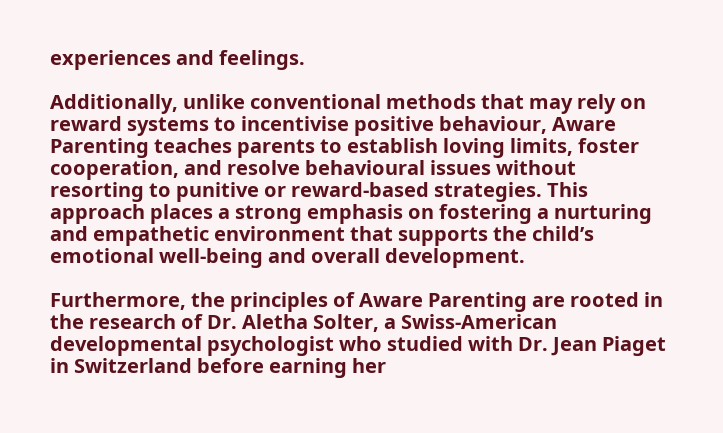experiences and feelings.

Additionally, unlike conventional methods that may rely on reward systems to incentivise positive behaviour, Aware Parenting teaches parents to establish loving limits, foster cooperation, and resolve behavioural issues without resorting to punitive or reward-based strategies. This approach places a strong emphasis on fostering a nurturing and empathetic environment that supports the child’s emotional well-being and overall development.

Furthermore, the principles of Aware Parenting are rooted in the research of Dr. Aletha Solter, a Swiss-American developmental psychologist who studied with Dr. Jean Piaget in Switzerland before earning her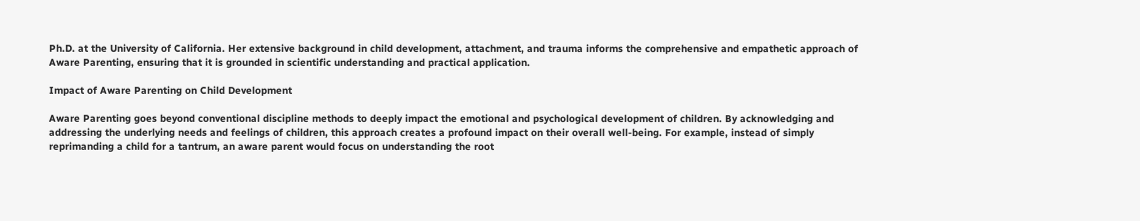Ph.D. at the University of California. Her extensive background in child development, attachment, and trauma informs the comprehensive and empathetic approach of Aware Parenting, ensuring that it is grounded in scientific understanding and practical application.

Impact of Aware Parenting on Child Development

Aware Parenting goes beyond conventional discipline methods to deeply impact the emotional and psychological development of children. By acknowledging and addressing the underlying needs and feelings of children, this approach creates a profound impact on their overall well-being. For example, instead of simply reprimanding a child for a tantrum, an aware parent would focus on understanding the root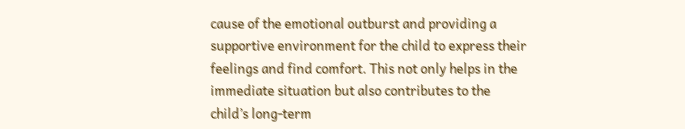cause of the emotional outburst and providing a supportive environment for the child to express their feelings and find comfort. This not only helps in the immediate situation but also contributes to the child’s long-term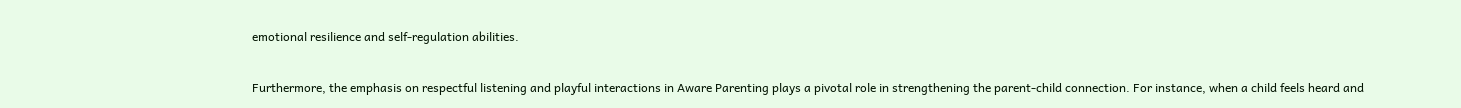emotional resilience and self-regulation abilities.

Furthermore, the emphasis on respectful listening and playful interactions in Aware Parenting plays a pivotal role in strengthening the parent-child connection. For instance, when a child feels heard and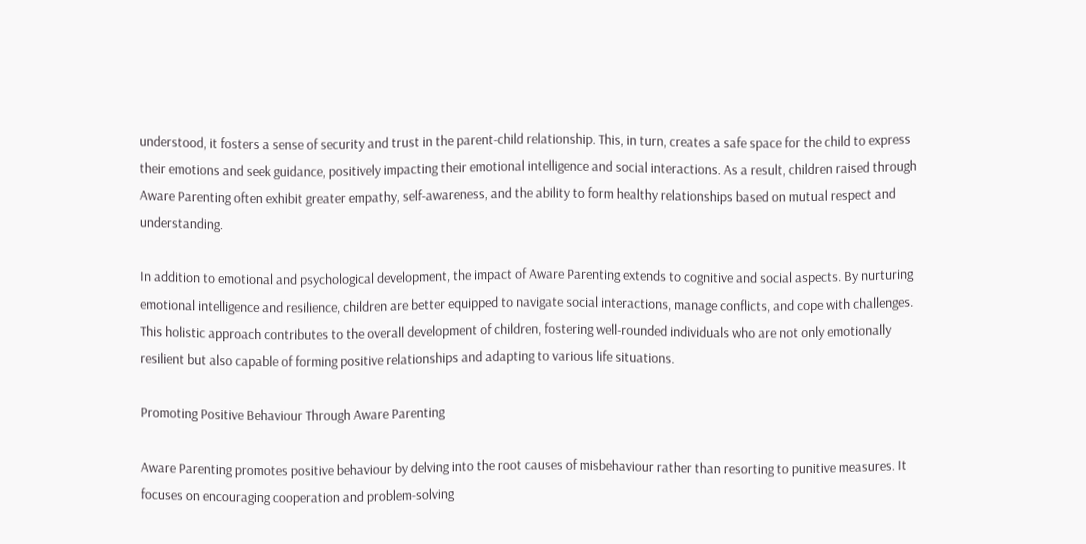understood, it fosters a sense of security and trust in the parent-child relationship. This, in turn, creates a safe space for the child to express their emotions and seek guidance, positively impacting their emotional intelligence and social interactions. As a result, children raised through Aware Parenting often exhibit greater empathy, self-awareness, and the ability to form healthy relationships based on mutual respect and understanding.

In addition to emotional and psychological development, the impact of Aware Parenting extends to cognitive and social aspects. By nurturing emotional intelligence and resilience, children are better equipped to navigate social interactions, manage conflicts, and cope with challenges. This holistic approach contributes to the overall development of children, fostering well-rounded individuals who are not only emotionally resilient but also capable of forming positive relationships and adapting to various life situations.

Promoting Positive Behaviour Through Aware Parenting

Aware Parenting promotes positive behaviour by delving into the root causes of misbehaviour rather than resorting to punitive measures. It focuses on encouraging cooperation and problem-solving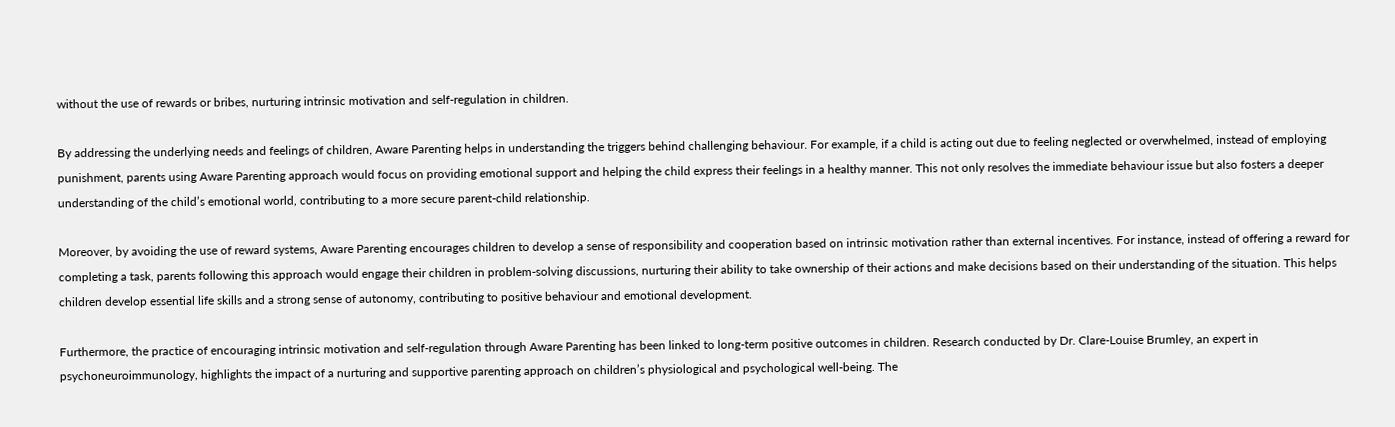without the use of rewards or bribes, nurturing intrinsic motivation and self-regulation in children.

By addressing the underlying needs and feelings of children, Aware Parenting helps in understanding the triggers behind challenging behaviour. For example, if a child is acting out due to feeling neglected or overwhelmed, instead of employing punishment, parents using Aware Parenting approach would focus on providing emotional support and helping the child express their feelings in a healthy manner. This not only resolves the immediate behaviour issue but also fosters a deeper understanding of the child’s emotional world, contributing to a more secure parent-child relationship.

Moreover, by avoiding the use of reward systems, Aware Parenting encourages children to develop a sense of responsibility and cooperation based on intrinsic motivation rather than external incentives. For instance, instead of offering a reward for completing a task, parents following this approach would engage their children in problem-solving discussions, nurturing their ability to take ownership of their actions and make decisions based on their understanding of the situation. This helps children develop essential life skills and a strong sense of autonomy, contributing to positive behaviour and emotional development.

Furthermore, the practice of encouraging intrinsic motivation and self-regulation through Aware Parenting has been linked to long-term positive outcomes in children. Research conducted by Dr. Clare-Louise Brumley, an expert in psychoneuroimmunology, highlights the impact of a nurturing and supportive parenting approach on children’s physiological and psychological well-being. The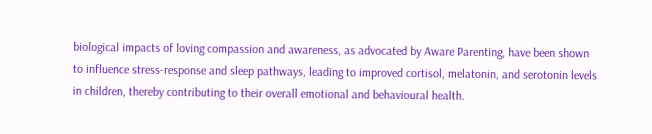biological impacts of loving compassion and awareness, as advocated by Aware Parenting, have been shown to influence stress-response and sleep pathways, leading to improved cortisol, melatonin, and serotonin levels in children, thereby contributing to their overall emotional and behavioural health.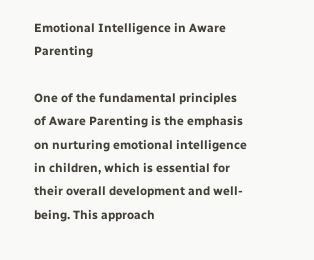Emotional Intelligence in Aware Parenting

One of the fundamental principles of Aware Parenting is the emphasis on nurturing emotional intelligence in children, which is essential for their overall development and well-being. This approach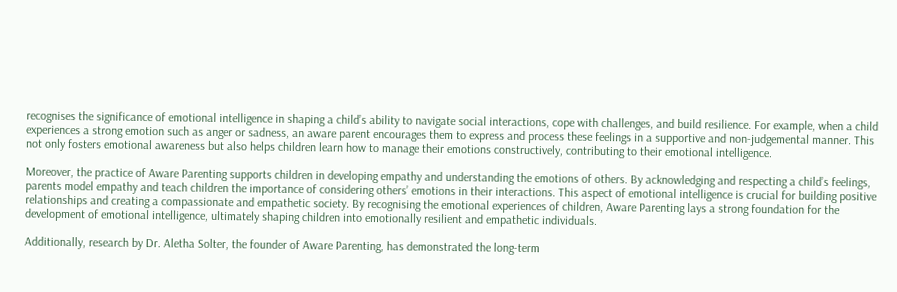recognises the significance of emotional intelligence in shaping a child’s ability to navigate social interactions, cope with challenges, and build resilience. For example, when a child experiences a strong emotion such as anger or sadness, an aware parent encourages them to express and process these feelings in a supportive and non-judgemental manner. This not only fosters emotional awareness but also helps children learn how to manage their emotions constructively, contributing to their emotional intelligence.

Moreover, the practice of Aware Parenting supports children in developing empathy and understanding the emotions of others. By acknowledging and respecting a child’s feelings, parents model empathy and teach children the importance of considering others’ emotions in their interactions. This aspect of emotional intelligence is crucial for building positive relationships and creating a compassionate and empathetic society. By recognising the emotional experiences of children, Aware Parenting lays a strong foundation for the development of emotional intelligence, ultimately shaping children into emotionally resilient and empathetic individuals.

Additionally, research by Dr. Aletha Solter, the founder of Aware Parenting, has demonstrated the long-term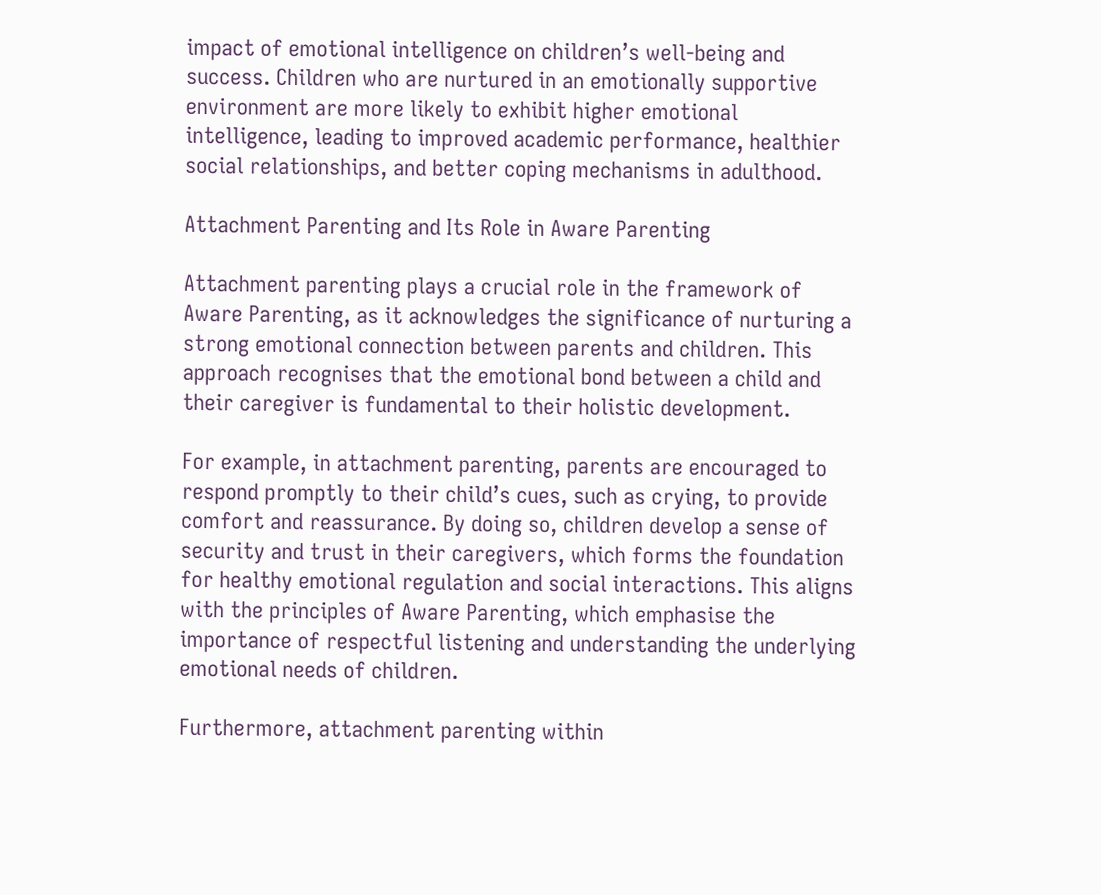impact of emotional intelligence on children’s well-being and success. Children who are nurtured in an emotionally supportive environment are more likely to exhibit higher emotional intelligence, leading to improved academic performance, healthier social relationships, and better coping mechanisms in adulthood.

Attachment Parenting and Its Role in Aware Parenting

Attachment parenting plays a crucial role in the framework of Aware Parenting, as it acknowledges the significance of nurturing a strong emotional connection between parents and children. This approach recognises that the emotional bond between a child and their caregiver is fundamental to their holistic development.

For example, in attachment parenting, parents are encouraged to respond promptly to their child’s cues, such as crying, to provide comfort and reassurance. By doing so, children develop a sense of security and trust in their caregivers, which forms the foundation for healthy emotional regulation and social interactions. This aligns with the principles of Aware Parenting, which emphasise the importance of respectful listening and understanding the underlying emotional needs of children.

Furthermore, attachment parenting within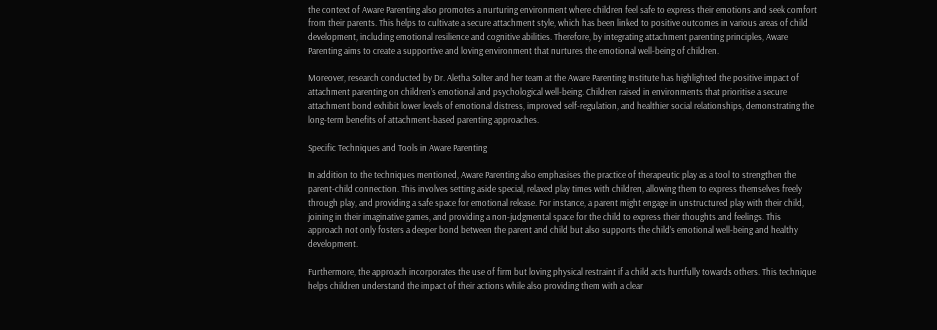the context of Aware Parenting also promotes a nurturing environment where children feel safe to express their emotions and seek comfort from their parents. This helps to cultivate a secure attachment style, which has been linked to positive outcomes in various areas of child development, including emotional resilience and cognitive abilities. Therefore, by integrating attachment parenting principles, Aware Parenting aims to create a supportive and loving environment that nurtures the emotional well-being of children.

Moreover, research conducted by Dr. Aletha Solter and her team at the Aware Parenting Institute has highlighted the positive impact of attachment parenting on children’s emotional and psychological well-being. Children raised in environments that prioritise a secure attachment bond exhibit lower levels of emotional distress, improved self-regulation, and healthier social relationships, demonstrating the long-term benefits of attachment-based parenting approaches.

Specific Techniques and Tools in Aware Parenting

In addition to the techniques mentioned, Aware Parenting also emphasises the practice of therapeutic play as a tool to strengthen the parent-child connection. This involves setting aside special, relaxed play times with children, allowing them to express themselves freely through play, and providing a safe space for emotional release. For instance, a parent might engage in unstructured play with their child, joining in their imaginative games, and providing a non-judgmental space for the child to express their thoughts and feelings. This approach not only fosters a deeper bond between the parent and child but also supports the child’s emotional well-being and healthy development.

Furthermore, the approach incorporates the use of firm but loving physical restraint if a child acts hurtfully towards others. This technique helps children understand the impact of their actions while also providing them with a clear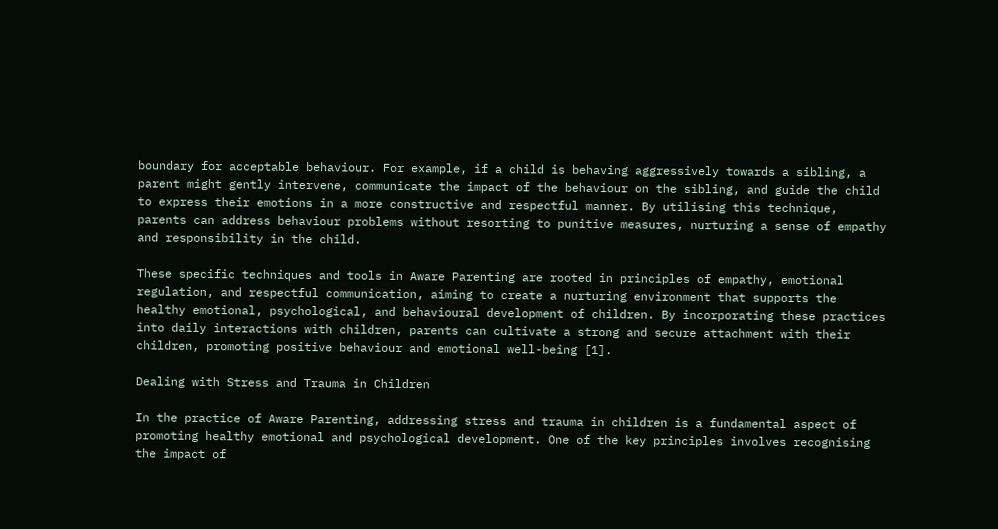boundary for acceptable behaviour. For example, if a child is behaving aggressively towards a sibling, a parent might gently intervene, communicate the impact of the behaviour on the sibling, and guide the child to express their emotions in a more constructive and respectful manner. By utilising this technique, parents can address behaviour problems without resorting to punitive measures, nurturing a sense of empathy and responsibility in the child.

These specific techniques and tools in Aware Parenting are rooted in principles of empathy, emotional regulation, and respectful communication, aiming to create a nurturing environment that supports the healthy emotional, psychological, and behavioural development of children. By incorporating these practices into daily interactions with children, parents can cultivate a strong and secure attachment with their children, promoting positive behaviour and emotional well-being [1].

Dealing with Stress and Trauma in Children

In the practice of Aware Parenting, addressing stress and trauma in children is a fundamental aspect of promoting healthy emotional and psychological development. One of the key principles involves recognising the impact of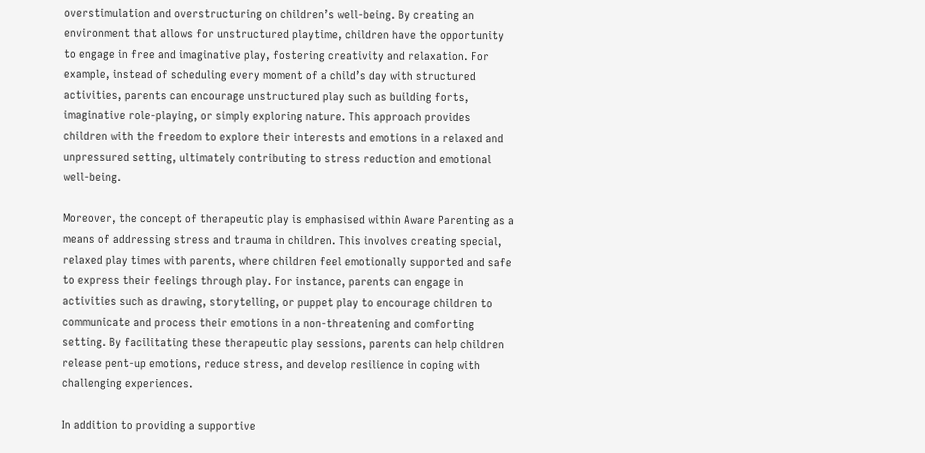overstimulation and overstructuring on children’s well-being. By creating an environment that allows for unstructured playtime, children have the opportunity to engage in free and imaginative play, fostering creativity and relaxation. For example, instead of scheduling every moment of a child’s day with structured activities, parents can encourage unstructured play such as building forts, imaginative role-playing, or simply exploring nature. This approach provides children with the freedom to explore their interests and emotions in a relaxed and unpressured setting, ultimately contributing to stress reduction and emotional well-being.

Moreover, the concept of therapeutic play is emphasised within Aware Parenting as a means of addressing stress and trauma in children. This involves creating special, relaxed play times with parents, where children feel emotionally supported and safe to express their feelings through play. For instance, parents can engage in activities such as drawing, storytelling, or puppet play to encourage children to communicate and process their emotions in a non-threatening and comforting setting. By facilitating these therapeutic play sessions, parents can help children release pent-up emotions, reduce stress, and develop resilience in coping with challenging experiences.

In addition to providing a supportive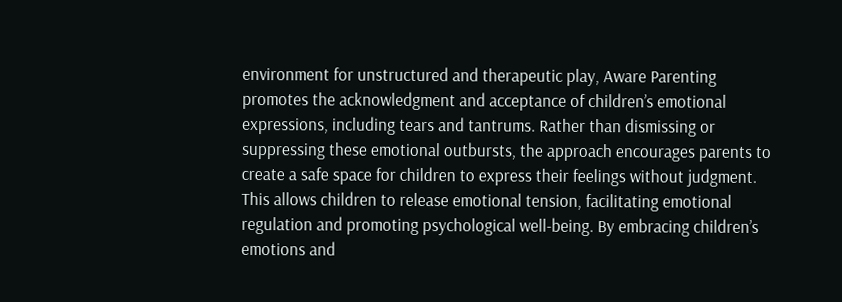environment for unstructured and therapeutic play, Aware Parenting promotes the acknowledgment and acceptance of children’s emotional expressions, including tears and tantrums. Rather than dismissing or suppressing these emotional outbursts, the approach encourages parents to create a safe space for children to express their feelings without judgment. This allows children to release emotional tension, facilitating emotional regulation and promoting psychological well-being. By embracing children’s emotions and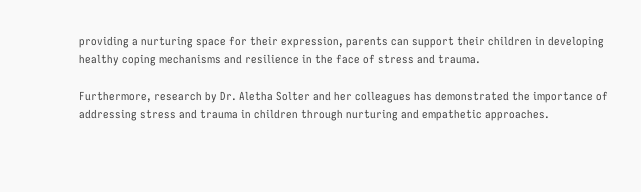providing a nurturing space for their expression, parents can support their children in developing healthy coping mechanisms and resilience in the face of stress and trauma.

Furthermore, research by Dr. Aletha Solter and her colleagues has demonstrated the importance of addressing stress and trauma in children through nurturing and empathetic approaches.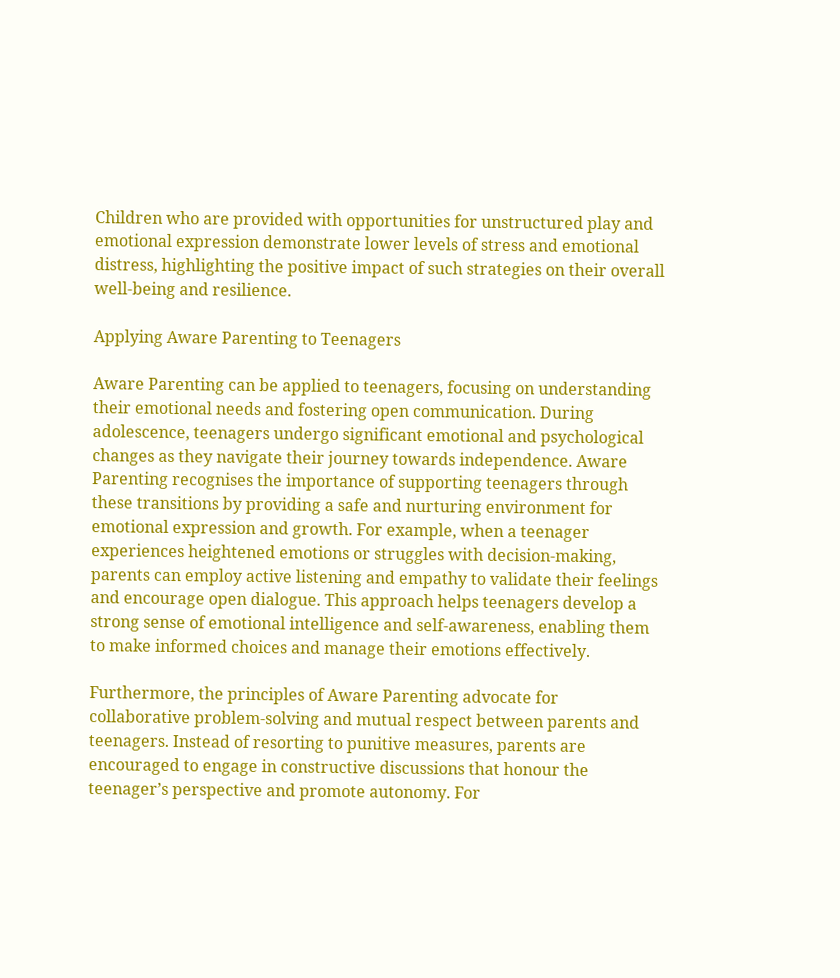Children who are provided with opportunities for unstructured play and emotional expression demonstrate lower levels of stress and emotional distress, highlighting the positive impact of such strategies on their overall well-being and resilience.

Applying Aware Parenting to Teenagers

Aware Parenting can be applied to teenagers, focusing on understanding their emotional needs and fostering open communication. During adolescence, teenagers undergo significant emotional and psychological changes as they navigate their journey towards independence. Aware Parenting recognises the importance of supporting teenagers through these transitions by providing a safe and nurturing environment for emotional expression and growth. For example, when a teenager experiences heightened emotions or struggles with decision-making, parents can employ active listening and empathy to validate their feelings and encourage open dialogue. This approach helps teenagers develop a strong sense of emotional intelligence and self-awareness, enabling them to make informed choices and manage their emotions effectively.

Furthermore, the principles of Aware Parenting advocate for collaborative problem-solving and mutual respect between parents and teenagers. Instead of resorting to punitive measures, parents are encouraged to engage in constructive discussions that honour the teenager’s perspective and promote autonomy. For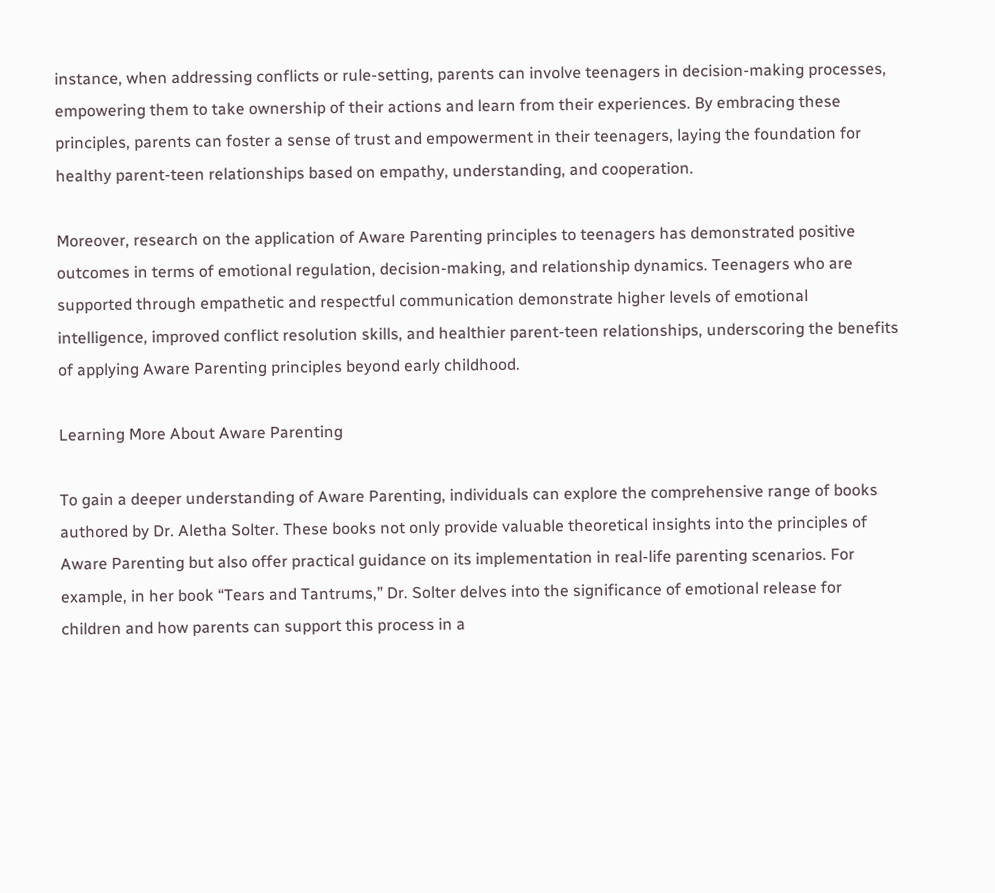instance, when addressing conflicts or rule-setting, parents can involve teenagers in decision-making processes, empowering them to take ownership of their actions and learn from their experiences. By embracing these principles, parents can foster a sense of trust and empowerment in their teenagers, laying the foundation for healthy parent-teen relationships based on empathy, understanding, and cooperation.

Moreover, research on the application of Aware Parenting principles to teenagers has demonstrated positive outcomes in terms of emotional regulation, decision-making, and relationship dynamics. Teenagers who are supported through empathetic and respectful communication demonstrate higher levels of emotional intelligence, improved conflict resolution skills, and healthier parent-teen relationships, underscoring the benefits of applying Aware Parenting principles beyond early childhood.

Learning More About Aware Parenting

To gain a deeper understanding of Aware Parenting, individuals can explore the comprehensive range of books authored by Dr. Aletha Solter. These books not only provide valuable theoretical insights into the principles of Aware Parenting but also offer practical guidance on its implementation in real-life parenting scenarios. For example, in her book “Tears and Tantrums,” Dr. Solter delves into the significance of emotional release for children and how parents can support this process in a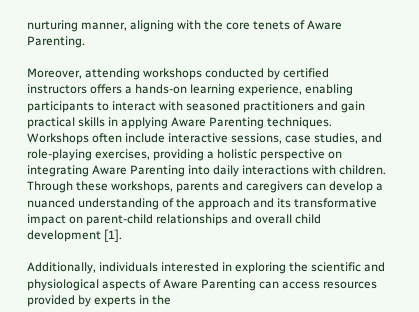nurturing manner, aligning with the core tenets of Aware Parenting.

Moreover, attending workshops conducted by certified instructors offers a hands-on learning experience, enabling participants to interact with seasoned practitioners and gain practical skills in applying Aware Parenting techniques. Workshops often include interactive sessions, case studies, and role-playing exercises, providing a holistic perspective on integrating Aware Parenting into daily interactions with children. Through these workshops, parents and caregivers can develop a nuanced understanding of the approach and its transformative impact on parent-child relationships and overall child development [1].

Additionally, individuals interested in exploring the scientific and physiological aspects of Aware Parenting can access resources provided by experts in the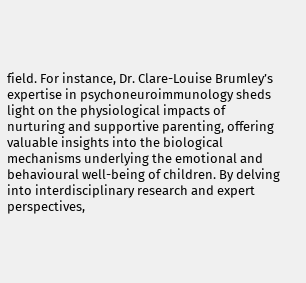field. For instance, Dr. Clare-Louise Brumley’s expertise in psychoneuroimmunology sheds light on the physiological impacts of nurturing and supportive parenting, offering valuable insights into the biological mechanisms underlying the emotional and behavioural well-being of children. By delving into interdisciplinary research and expert perspectives,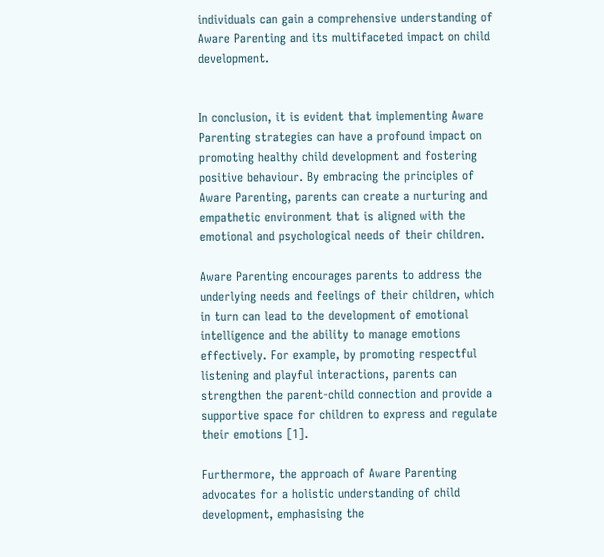individuals can gain a comprehensive understanding of Aware Parenting and its multifaceted impact on child development.


In conclusion, it is evident that implementing Aware Parenting strategies can have a profound impact on promoting healthy child development and fostering positive behaviour. By embracing the principles of Aware Parenting, parents can create a nurturing and empathetic environment that is aligned with the emotional and psychological needs of their children.

Aware Parenting encourages parents to address the underlying needs and feelings of their children, which in turn can lead to the development of emotional intelligence and the ability to manage emotions effectively. For example, by promoting respectful listening and playful interactions, parents can strengthen the parent-child connection and provide a supportive space for children to express and regulate their emotions [1].

Furthermore, the approach of Aware Parenting advocates for a holistic understanding of child development, emphasising the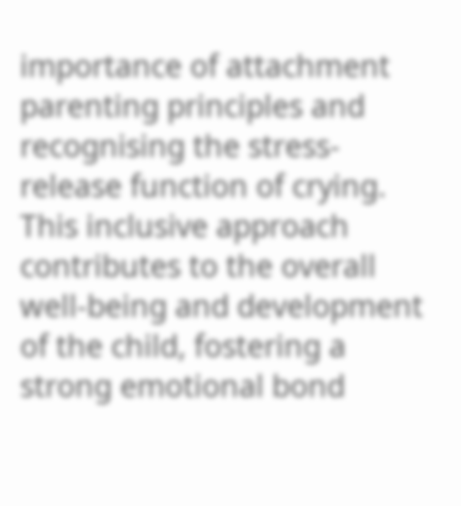importance of attachment parenting principles and recognising the stress-release function of crying. This inclusive approach contributes to the overall well-being and development of the child, fostering a strong emotional bond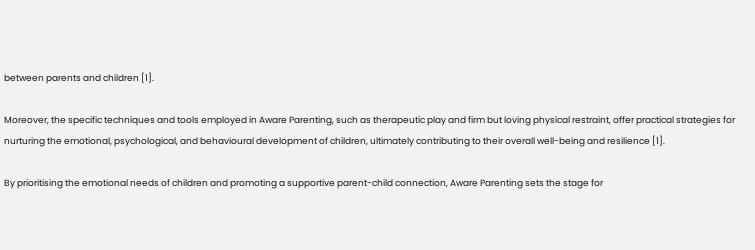between parents and children [1].

Moreover, the specific techniques and tools employed in Aware Parenting, such as therapeutic play and firm but loving physical restraint, offer practical strategies for nurturing the emotional, psychological, and behavioural development of children, ultimately contributing to their overall well-being and resilience [1].

By prioritising the emotional needs of children and promoting a supportive parent-child connection, Aware Parenting sets the stage for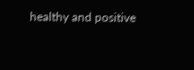healthy and positive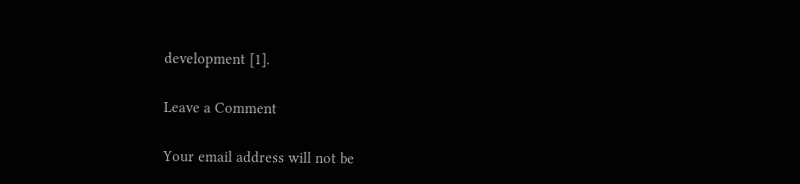development [1].

Leave a Comment

Your email address will not be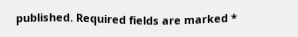published. Required fields are marked *